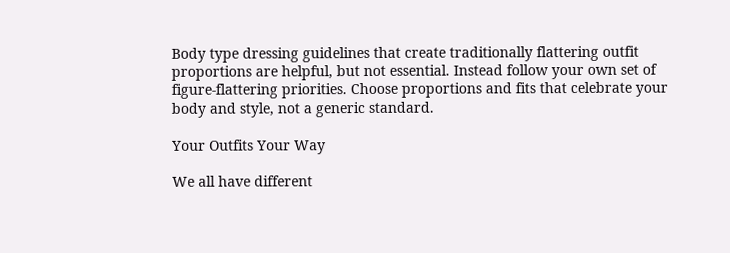Body type dressing guidelines that create traditionally flattering outfit proportions are helpful, but not essential. Instead follow your own set of figure-flattering priorities. Choose proportions and fits that celebrate your body and style, not a generic standard.

Your Outfits Your Way

We all have different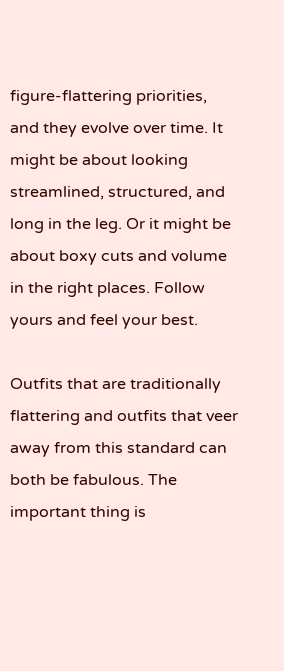figure-flattering priorities, and they evolve over time. It might be about looking streamlined, structured, and long in the leg. Or it might be about boxy cuts and volume in the right places. Follow yours and feel your best.

Outfits that are traditionally flattering and outfits that veer away from this standard can both be fabulous. The important thing is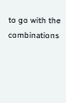to go with the combinations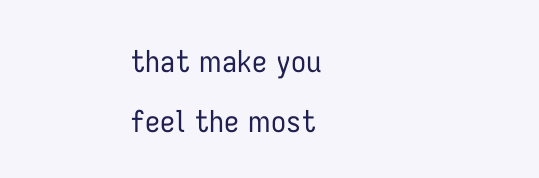that make you feel the most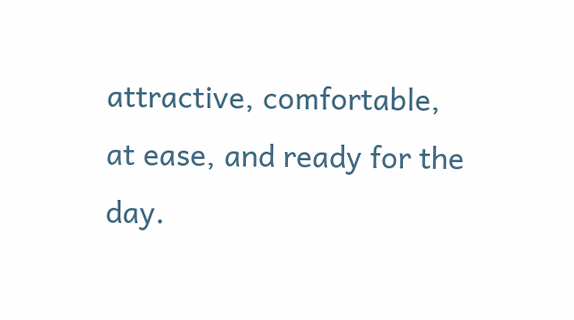attractive, comfortable, at ease, and ready for the day.